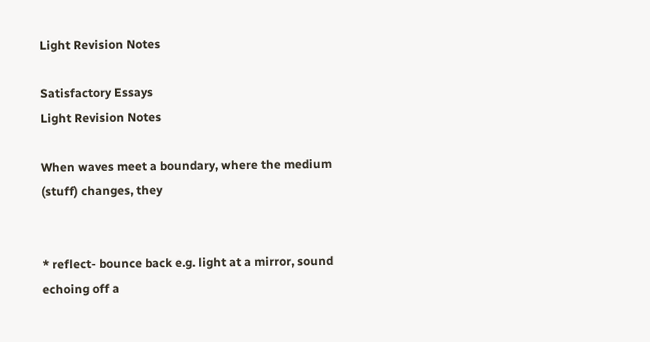Light Revision Notes

Satisfactory Essays
Light Revision Notes

When waves meet a boundary, where the medium (stuff) changes, they


* reflect- bounce back e.g. light at a mirror, sound echoing off a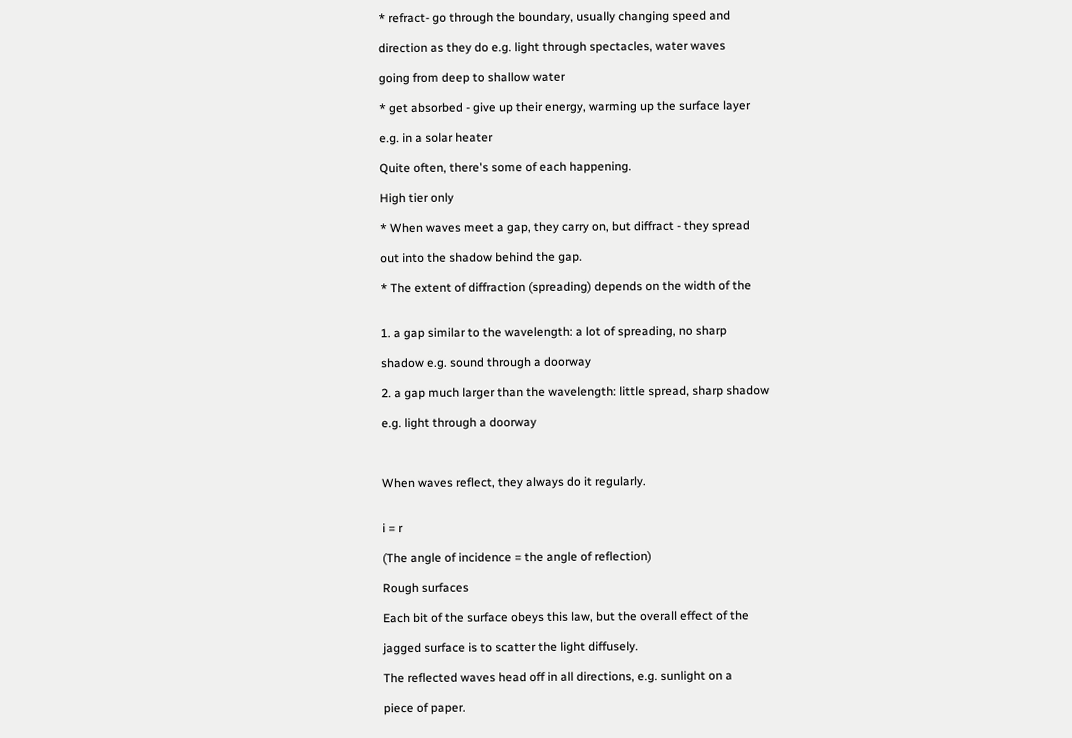* refract- go through the boundary, usually changing speed and

direction as they do e.g. light through spectacles, water waves

going from deep to shallow water

* get absorbed - give up their energy, warming up the surface layer

e.g. in a solar heater

Quite often, there's some of each happening.

High tier only

* When waves meet a gap, they carry on, but diffract - they spread

out into the shadow behind the gap.

* The extent of diffraction (spreading) depends on the width of the


1. a gap similar to the wavelength: a lot of spreading, no sharp

shadow e.g. sound through a doorway

2. a gap much larger than the wavelength: little spread, sharp shadow

e.g. light through a doorway



When waves reflect, they always do it regularly.


i = r

(The angle of incidence = the angle of reflection)

Rough surfaces

Each bit of the surface obeys this law, but the overall effect of the

jagged surface is to scatter the light diffusely.

The reflected waves head off in all directions, e.g. sunlight on a

piece of paper.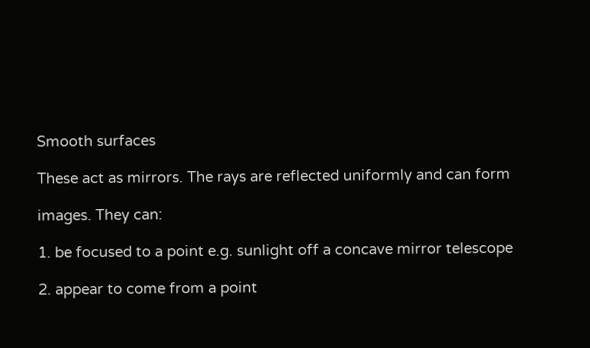Smooth surfaces

These act as mirrors. The rays are reflected uniformly and can form

images. They can:

1. be focused to a point e.g. sunlight off a concave mirror telescope

2. appear to come from a point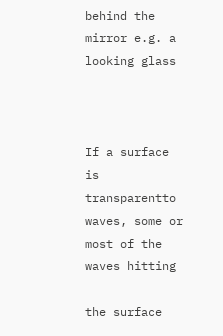behind the mirror e.g. a looking glass



If a surface is transparentto waves, some or most of the waves hitting

the surface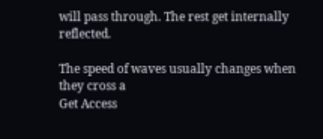will pass through. The rest get internally reflected.

The speed of waves usually changes when they cross a
Get Access